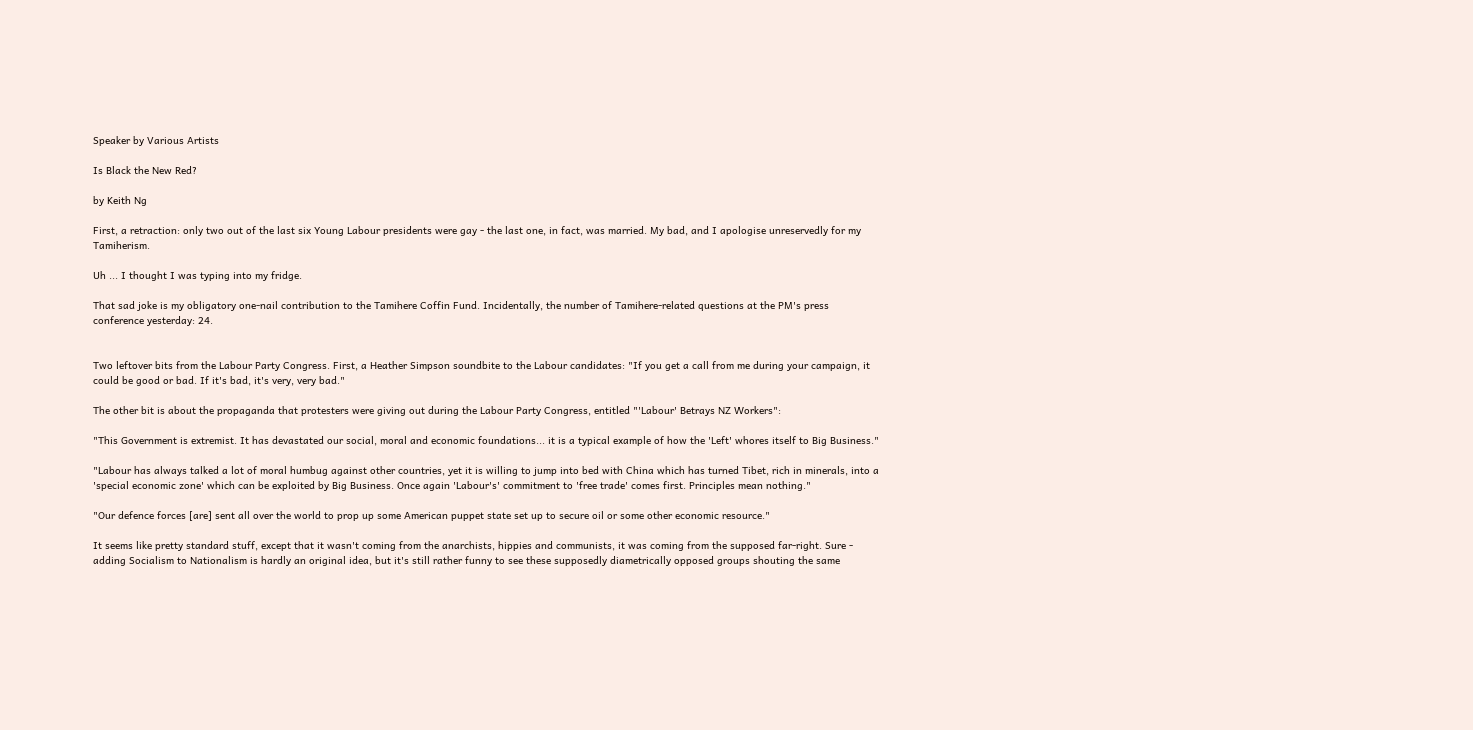Speaker by Various Artists

Is Black the New Red?

by Keith Ng

First, a retraction: only two out of the last six Young Labour presidents were gay - the last one, in fact, was married. My bad, and I apologise unreservedly for my Tamiherism.

Uh ... I thought I was typing into my fridge.

That sad joke is my obligatory one-nail contribution to the Tamihere Coffin Fund. Incidentally, the number of Tamihere-related questions at the PM's press conference yesterday: 24.


Two leftover bits from the Labour Party Congress. First, a Heather Simpson soundbite to the Labour candidates: "If you get a call from me during your campaign, it could be good or bad. If it's bad, it's very, very bad."

The other bit is about the propaganda that protesters were giving out during the Labour Party Congress, entitled "'Labour' Betrays NZ Workers":

"This Government is extremist. It has devastated our social, moral and economic foundations... it is a typical example of how the 'Left' whores itself to Big Business."

"Labour has always talked a lot of moral humbug against other countries, yet it is willing to jump into bed with China which has turned Tibet, rich in minerals, into a 'special economic zone' which can be exploited by Big Business. Once again 'Labour's' commitment to 'free trade' comes first. Principles mean nothing."

"Our defence forces [are] sent all over the world to prop up some American puppet state set up to secure oil or some other economic resource."

It seems like pretty standard stuff, except that it wasn't coming from the anarchists, hippies and communists, it was coming from the supposed far-right. Sure - adding Socialism to Nationalism is hardly an original idea, but it's still rather funny to see these supposedly diametrically opposed groups shouting the same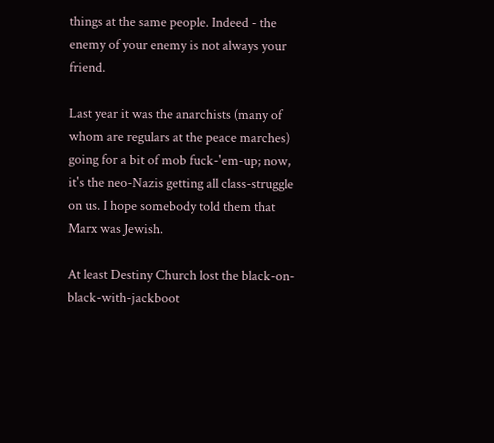things at the same people. Indeed - the enemy of your enemy is not always your friend.

Last year it was the anarchists (many of whom are regulars at the peace marches) going for a bit of mob fuck-'em-up; now, it's the neo-Nazis getting all class-struggle on us. I hope somebody told them that Marx was Jewish.

At least Destiny Church lost the black-on-black-with-jackboot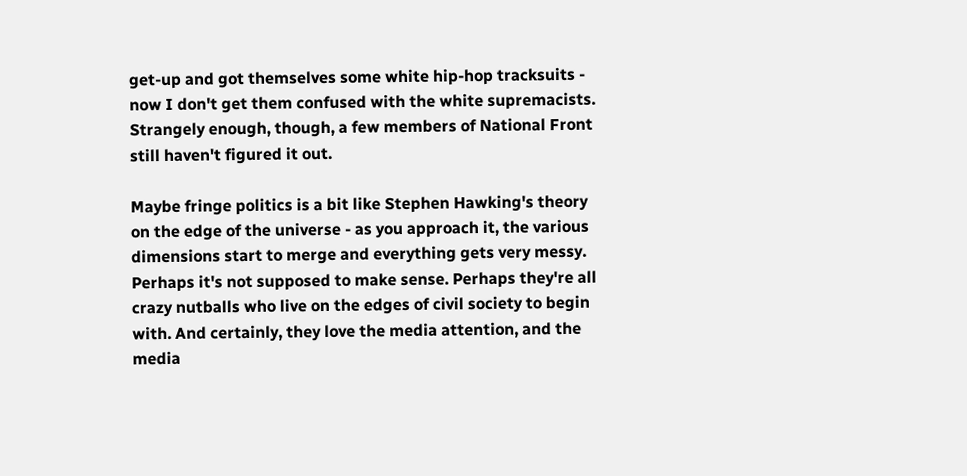get-up and got themselves some white hip-hop tracksuits - now I don't get them confused with the white supremacists. Strangely enough, though, a few members of National Front still haven't figured it out.

Maybe fringe politics is a bit like Stephen Hawking's theory on the edge of the universe - as you approach it, the various dimensions start to merge and everything gets very messy. Perhaps it's not supposed to make sense. Perhaps they're all crazy nutballs who live on the edges of civil society to begin with. And certainly, they love the media attention, and the media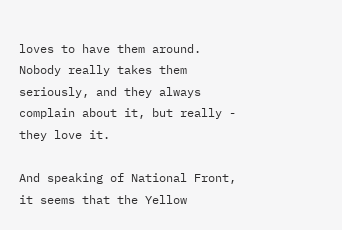loves to have them around. Nobody really takes them seriously, and they always complain about it, but really - they love it.

And speaking of National Front, it seems that the Yellow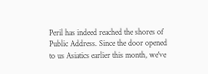Peril has indeed reached the shores of Public Address. Since the door opened to us Asiatics earlier this month, we've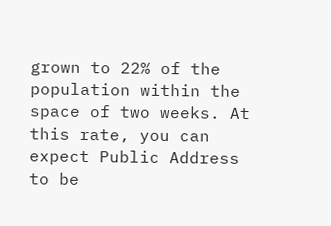grown to 22% of the population within the space of two weeks. At this rate, you can expect Public Address to be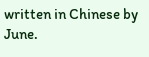written in Chinese by June.